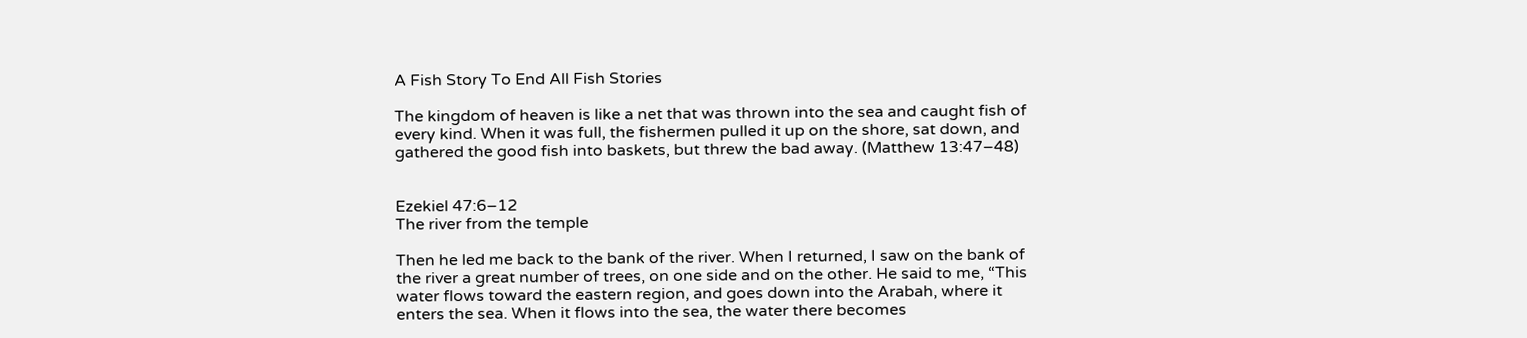A Fish Story To End All Fish Stories

The kingdom of heaven is like a net that was thrown into the sea and caught fish of every kind. When it was full, the fishermen pulled it up on the shore, sat down, and gathered the good fish into baskets, but threw the bad away. (Matthew 13:47–48)


Ezekiel 47:6–12
The river from the temple

Then he led me back to the bank of the river. When I returned, I saw on the bank of the river a great number of trees, on one side and on the other. He said to me, “This water flows toward the eastern region, and goes down into the Arabah, where it enters the sea. When it flows into the sea, the water there becomes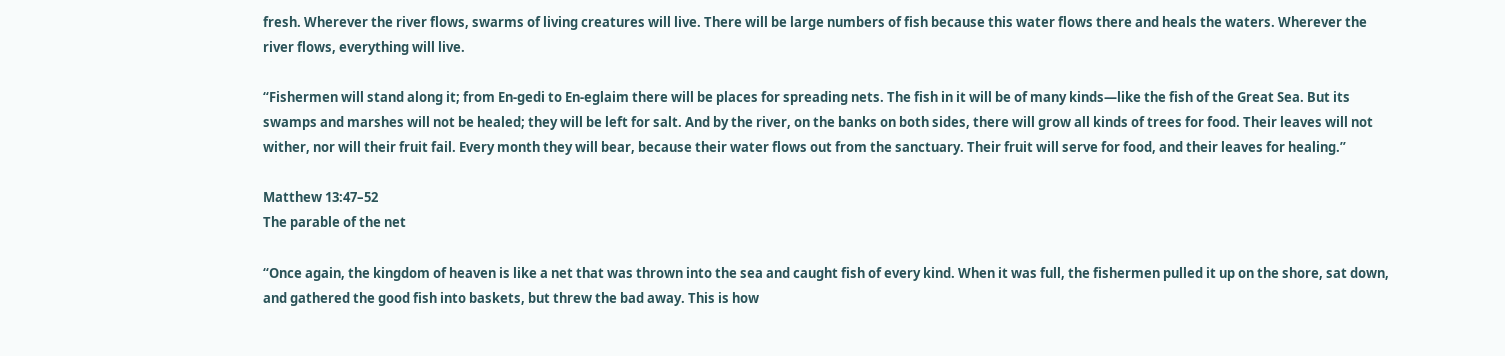fresh. Wherever the river flows, swarms of living creatures will live. There will be large numbers of fish because this water flows there and heals the waters. Wherever the river flows, everything will live.

“Fishermen will stand along it; from En-gedi to En-eglaim there will be places for spreading nets. The fish in it will be of many kinds—like the fish of the Great Sea. But its swamps and marshes will not be healed; they will be left for salt. And by the river, on the banks on both sides, there will grow all kinds of trees for food. Their leaves will not wither, nor will their fruit fail. Every month they will bear, because their water flows out from the sanctuary. Their fruit will serve for food, and their leaves for healing.”

Matthew 13:47–52
The parable of the net

“Once again, the kingdom of heaven is like a net that was thrown into the sea and caught fish of every kind. When it was full, the fishermen pulled it up on the shore, sat down, and gathered the good fish into baskets, but threw the bad away. This is how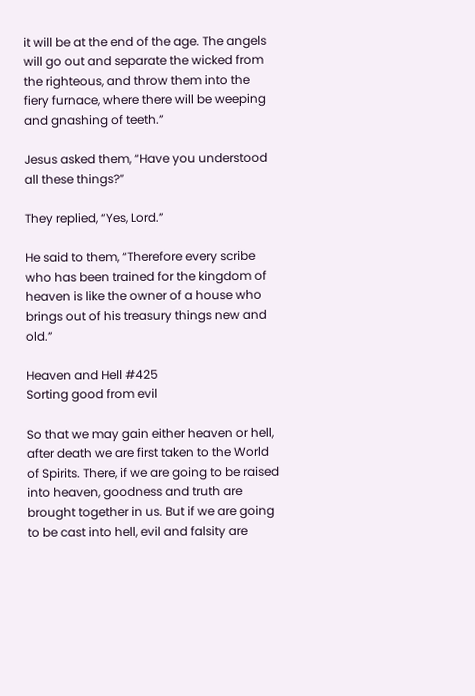it will be at the end of the age. The angels will go out and separate the wicked from the righteous, and throw them into the fiery furnace, where there will be weeping and gnashing of teeth.”

Jesus asked them, “Have you understood all these things?”

They replied, “Yes, Lord.”

He said to them, “Therefore every scribe who has been trained for the kingdom of heaven is like the owner of a house who brings out of his treasury things new and old.”

Heaven and Hell #425
Sorting good from evil

So that we may gain either heaven or hell, after death we are first taken to the World of Spirits. There, if we are going to be raised into heaven, goodness and truth are brought together in us. But if we are going to be cast into hell, evil and falsity are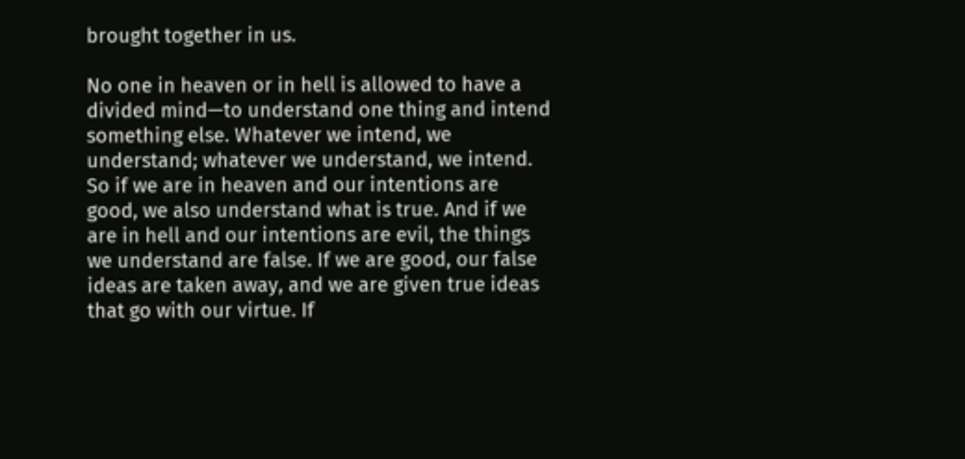brought together in us.

No one in heaven or in hell is allowed to have a divided mind—to understand one thing and intend something else. Whatever we intend, we understand; whatever we understand, we intend. So if we are in heaven and our intentions are good, we also understand what is true. And if we are in hell and our intentions are evil, the things we understand are false. If we are good, our false ideas are taken away, and we are given true ideas that go with our virtue. If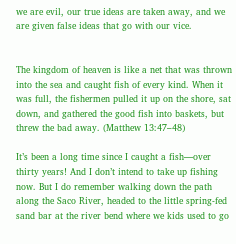we are evil, our true ideas are taken away, and we are given false ideas that go with our vice.


The kingdom of heaven is like a net that was thrown into the sea and caught fish of every kind. When it was full, the fishermen pulled it up on the shore, sat down, and gathered the good fish into baskets, but threw the bad away. (Matthew 13:47–48)

It’s been a long time since I caught a fish—over thirty years! And I don’t intend to take up fishing now. But I do remember walking down the path along the Saco River, headed to the little spring-fed sand bar at the river bend where we kids used to go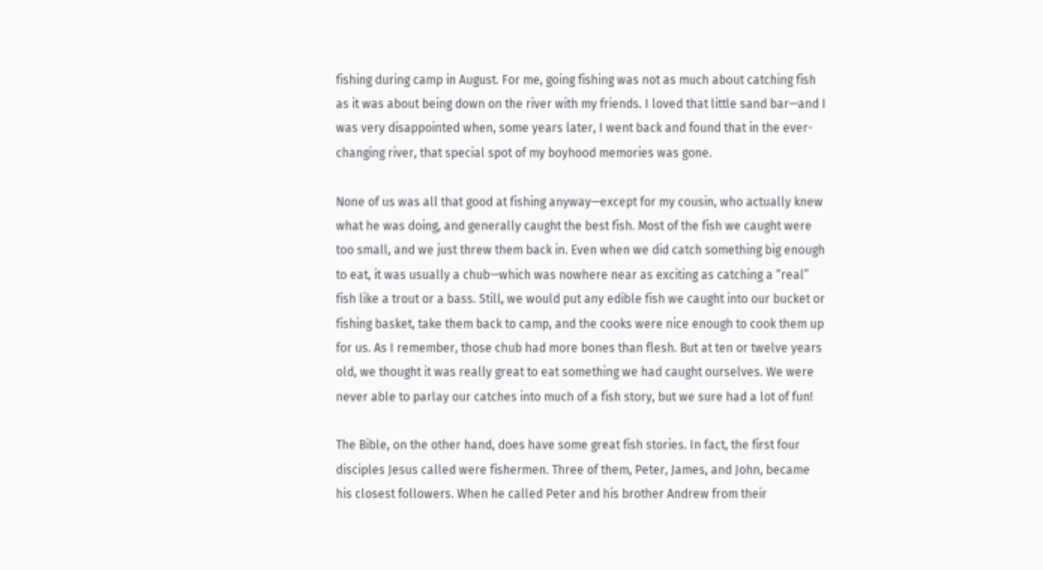fishing during camp in August. For me, going fishing was not as much about catching fish as it was about being down on the river with my friends. I loved that little sand bar—and I was very disappointed when, some years later, I went back and found that in the ever-changing river, that special spot of my boyhood memories was gone.

None of us was all that good at fishing anyway—except for my cousin, who actually knew what he was doing, and generally caught the best fish. Most of the fish we caught were too small, and we just threw them back in. Even when we did catch something big enough to eat, it was usually a chub—which was nowhere near as exciting as catching a “real” fish like a trout or a bass. Still, we would put any edible fish we caught into our bucket or fishing basket, take them back to camp, and the cooks were nice enough to cook them up for us. As I remember, those chub had more bones than flesh. But at ten or twelve years old, we thought it was really great to eat something we had caught ourselves. We were never able to parlay our catches into much of a fish story, but we sure had a lot of fun!

The Bible, on the other hand, does have some great fish stories. In fact, the first four disciples Jesus called were fishermen. Three of them, Peter, James, and John, became his closest followers. When he called Peter and his brother Andrew from their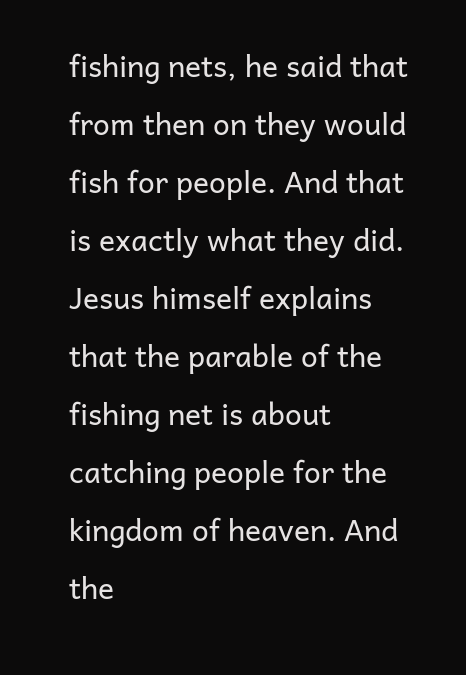fishing nets, he said that from then on they would fish for people. And that is exactly what they did. Jesus himself explains that the parable of the fishing net is about catching people for the kingdom of heaven. And the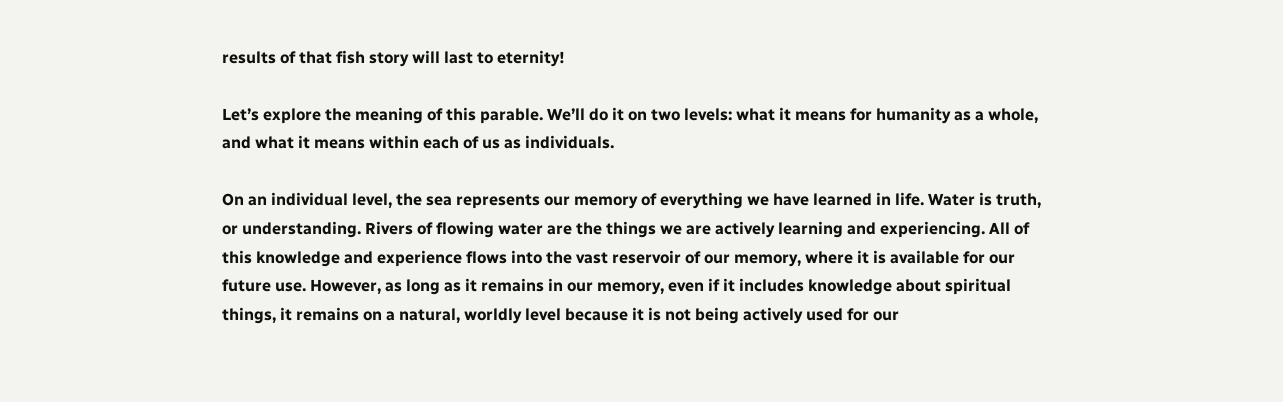results of that fish story will last to eternity!

Let’s explore the meaning of this parable. We’ll do it on two levels: what it means for humanity as a whole, and what it means within each of us as individuals.

On an individual level, the sea represents our memory of everything we have learned in life. Water is truth, or understanding. Rivers of flowing water are the things we are actively learning and experiencing. All of this knowledge and experience flows into the vast reservoir of our memory, where it is available for our future use. However, as long as it remains in our memory, even if it includes knowledge about spiritual things, it remains on a natural, worldly level because it is not being actively used for our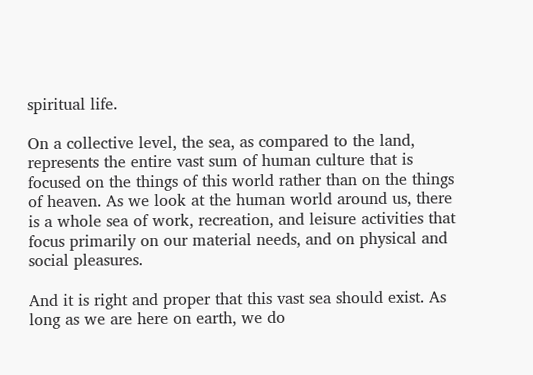spiritual life.

On a collective level, the sea, as compared to the land, represents the entire vast sum of human culture that is focused on the things of this world rather than on the things of heaven. As we look at the human world around us, there is a whole sea of work, recreation, and leisure activities that focus primarily on our material needs, and on physical and social pleasures.

And it is right and proper that this vast sea should exist. As long as we are here on earth, we do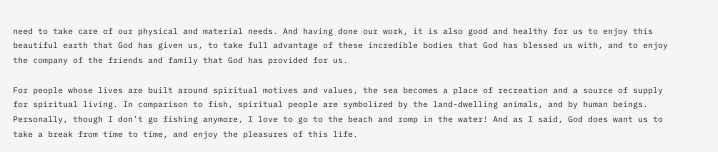need to take care of our physical and material needs. And having done our work, it is also good and healthy for us to enjoy this beautiful earth that God has given us, to take full advantage of these incredible bodies that God has blessed us with, and to enjoy the company of the friends and family that God has provided for us.

For people whose lives are built around spiritual motives and values, the sea becomes a place of recreation and a source of supply for spiritual living. In comparison to fish, spiritual people are symbolized by the land-dwelling animals, and by human beings. Personally, though I don’t go fishing anymore, I love to go to the beach and romp in the water! And as I said, God does want us to take a break from time to time, and enjoy the pleasures of this life.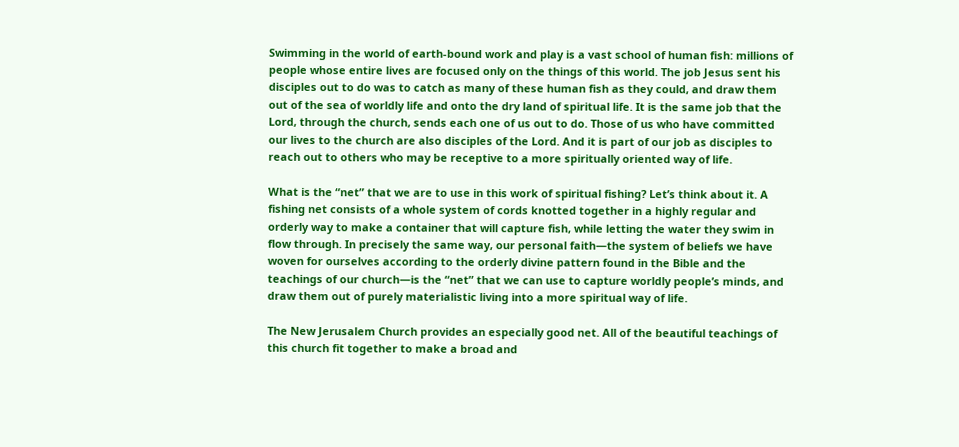Swimming in the world of earth-bound work and play is a vast school of human fish: millions of people whose entire lives are focused only on the things of this world. The job Jesus sent his disciples out to do was to catch as many of these human fish as they could, and draw them out of the sea of worldly life and onto the dry land of spiritual life. It is the same job that the Lord, through the church, sends each one of us out to do. Those of us who have committed our lives to the church are also disciples of the Lord. And it is part of our job as disciples to reach out to others who may be receptive to a more spiritually oriented way of life.

What is the “net” that we are to use in this work of spiritual fishing? Let’s think about it. A fishing net consists of a whole system of cords knotted together in a highly regular and orderly way to make a container that will capture fish, while letting the water they swim in flow through. In precisely the same way, our personal faith—the system of beliefs we have woven for ourselves according to the orderly divine pattern found in the Bible and the teachings of our church—is the “net” that we can use to capture worldly people’s minds, and draw them out of purely materialistic living into a more spiritual way of life.

The New Jerusalem Church provides an especially good net. All of the beautiful teachings of this church fit together to make a broad and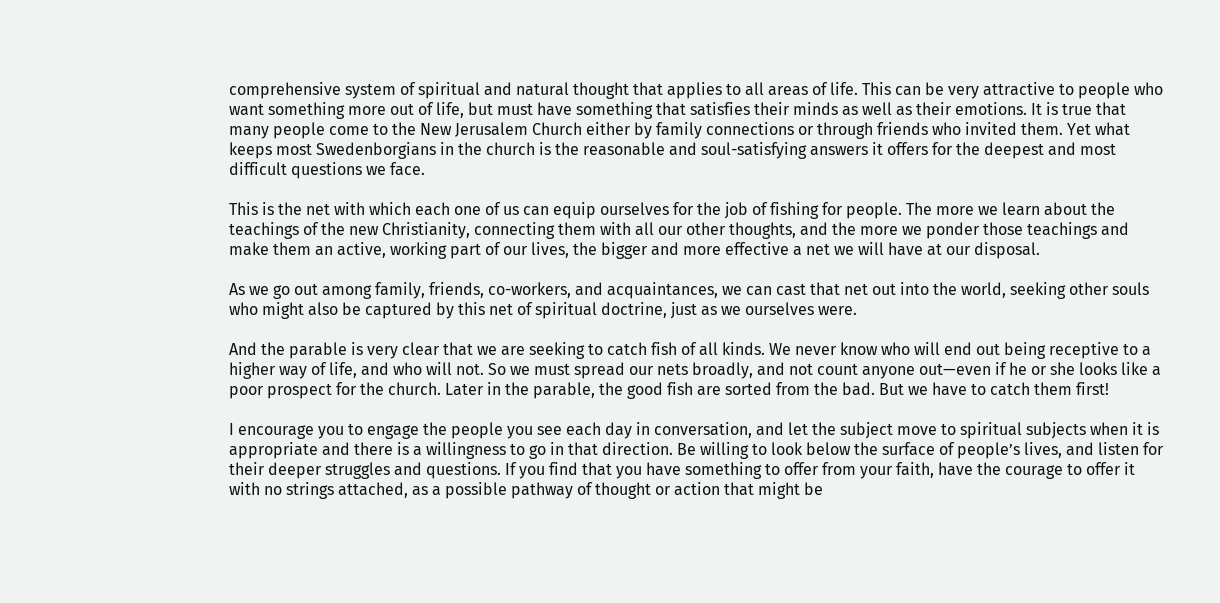comprehensive system of spiritual and natural thought that applies to all areas of life. This can be very attractive to people who want something more out of life, but must have something that satisfies their minds as well as their emotions. It is true that many people come to the New Jerusalem Church either by family connections or through friends who invited them. Yet what keeps most Swedenborgians in the church is the reasonable and soul-satisfying answers it offers for the deepest and most difficult questions we face.

This is the net with which each one of us can equip ourselves for the job of fishing for people. The more we learn about the teachings of the new Christianity, connecting them with all our other thoughts, and the more we ponder those teachings and make them an active, working part of our lives, the bigger and more effective a net we will have at our disposal.

As we go out among family, friends, co-workers, and acquaintances, we can cast that net out into the world, seeking other souls who might also be captured by this net of spiritual doctrine, just as we ourselves were.

And the parable is very clear that we are seeking to catch fish of all kinds. We never know who will end out being receptive to a higher way of life, and who will not. So we must spread our nets broadly, and not count anyone out—even if he or she looks like a poor prospect for the church. Later in the parable, the good fish are sorted from the bad. But we have to catch them first!

I encourage you to engage the people you see each day in conversation, and let the subject move to spiritual subjects when it is appropriate and there is a willingness to go in that direction. Be willing to look below the surface of people’s lives, and listen for their deeper struggles and questions. If you find that you have something to offer from your faith, have the courage to offer it with no strings attached, as a possible pathway of thought or action that might be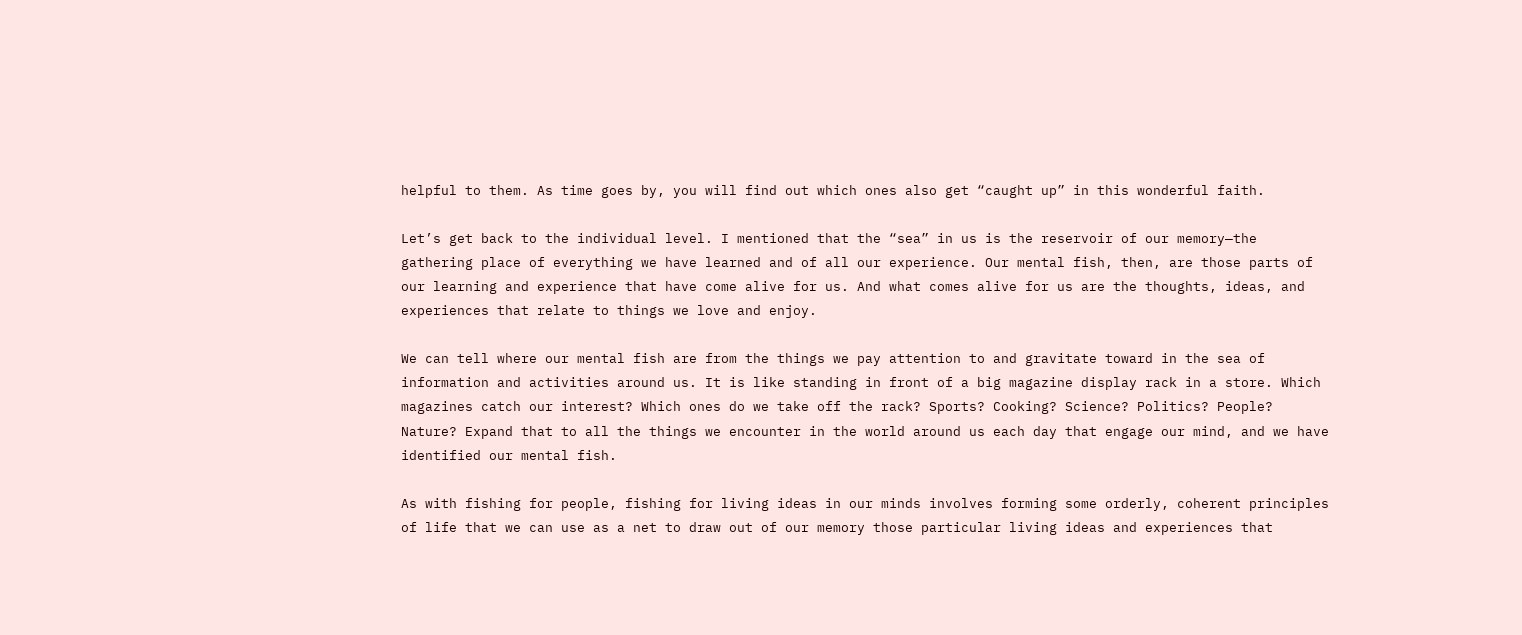helpful to them. As time goes by, you will find out which ones also get “caught up” in this wonderful faith.

Let’s get back to the individual level. I mentioned that the “sea” in us is the reservoir of our memory—the gathering place of everything we have learned and of all our experience. Our mental fish, then, are those parts of our learning and experience that have come alive for us. And what comes alive for us are the thoughts, ideas, and experiences that relate to things we love and enjoy.

We can tell where our mental fish are from the things we pay attention to and gravitate toward in the sea of information and activities around us. It is like standing in front of a big magazine display rack in a store. Which magazines catch our interest? Which ones do we take off the rack? Sports? Cooking? Science? Politics? People? Nature? Expand that to all the things we encounter in the world around us each day that engage our mind, and we have identified our mental fish.

As with fishing for people, fishing for living ideas in our minds involves forming some orderly, coherent principles of life that we can use as a net to draw out of our memory those particular living ideas and experiences that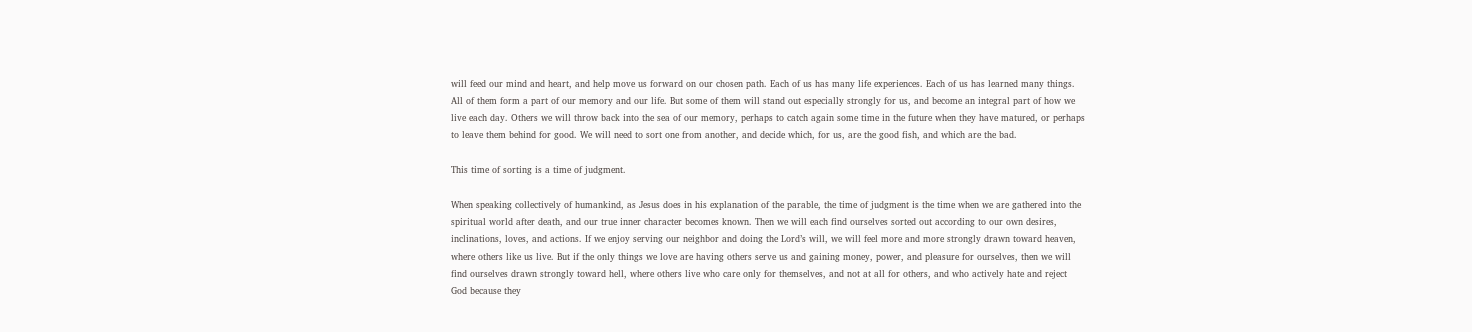will feed our mind and heart, and help move us forward on our chosen path. Each of us has many life experiences. Each of us has learned many things. All of them form a part of our memory and our life. But some of them will stand out especially strongly for us, and become an integral part of how we live each day. Others we will throw back into the sea of our memory, perhaps to catch again some time in the future when they have matured, or perhaps to leave them behind for good. We will need to sort one from another, and decide which, for us, are the good fish, and which are the bad.

This time of sorting is a time of judgment.

When speaking collectively of humankind, as Jesus does in his explanation of the parable, the time of judgment is the time when we are gathered into the spiritual world after death, and our true inner character becomes known. Then we will each find ourselves sorted out according to our own desires, inclinations, loves, and actions. If we enjoy serving our neighbor and doing the Lord’s will, we will feel more and more strongly drawn toward heaven, where others like us live. But if the only things we love are having others serve us and gaining money, power, and pleasure for ourselves, then we will find ourselves drawn strongly toward hell, where others live who care only for themselves, and not at all for others, and who actively hate and reject God because they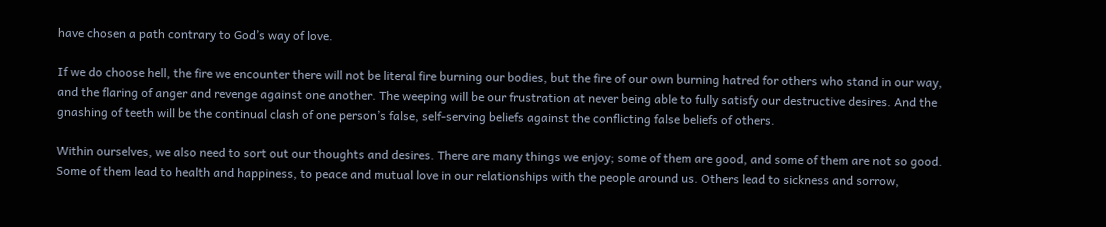have chosen a path contrary to God’s way of love.

If we do choose hell, the fire we encounter there will not be literal fire burning our bodies, but the fire of our own burning hatred for others who stand in our way, and the flaring of anger and revenge against one another. The weeping will be our frustration at never being able to fully satisfy our destructive desires. And the gnashing of teeth will be the continual clash of one person’s false, self-serving beliefs against the conflicting false beliefs of others.

Within ourselves, we also need to sort out our thoughts and desires. There are many things we enjoy; some of them are good, and some of them are not so good. Some of them lead to health and happiness, to peace and mutual love in our relationships with the people around us. Others lead to sickness and sorrow,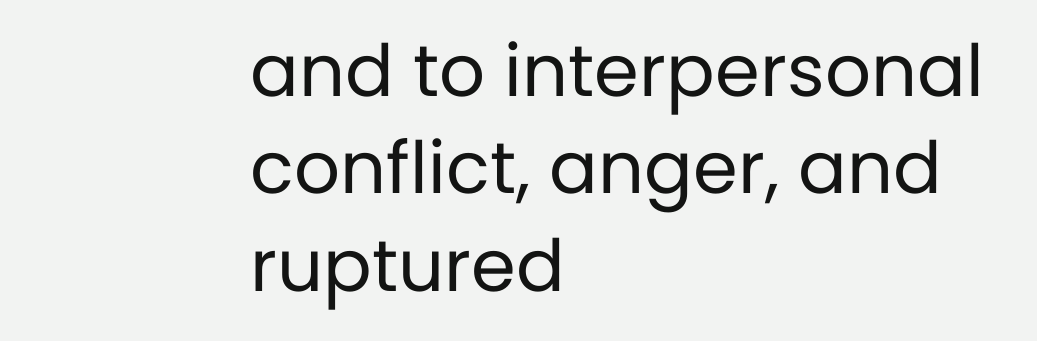and to interpersonal conflict, anger, and ruptured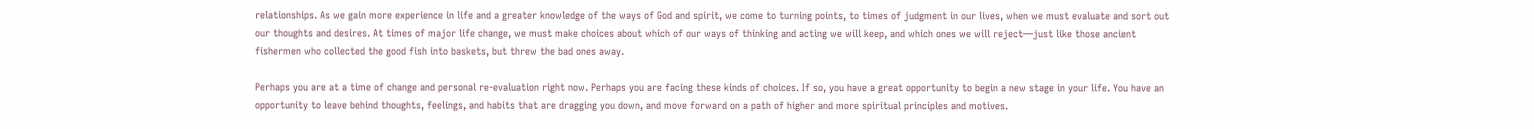relationships. As we gain more experience in life and a greater knowledge of the ways of God and spirit, we come to turning points, to times of judgment in our lives, when we must evaluate and sort out our thoughts and desires. At times of major life change, we must make choices about which of our ways of thinking and acting we will keep, and which ones we will reject—just like those ancient fishermen who collected the good fish into baskets, but threw the bad ones away.

Perhaps you are at a time of change and personal re-evaluation right now. Perhaps you are facing these kinds of choices. If so, you have a great opportunity to begin a new stage in your life. You have an opportunity to leave behind thoughts, feelings, and habits that are dragging you down, and move forward on a path of higher and more spiritual principles and motives.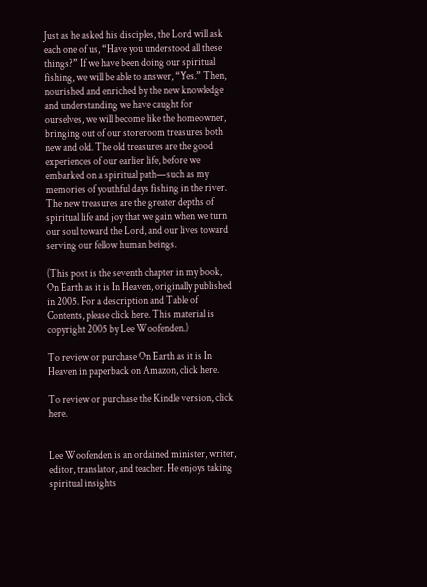Just as he asked his disciples, the Lord will ask each one of us, “Have you understood all these things?” If we have been doing our spiritual fishing, we will be able to answer, “Yes.” Then, nourished and enriched by the new knowledge and understanding we have caught for ourselves, we will become like the homeowner, bringing out of our storeroom treasures both new and old. The old treasures are the good experiences of our earlier life, before we embarked on a spiritual path—such as my memories of youthful days fishing in the river. The new treasures are the greater depths of spiritual life and joy that we gain when we turn our soul toward the Lord, and our lives toward serving our fellow human beings.

(This post is the seventh chapter in my book, On Earth as it is In Heaven, originally published in 2005. For a description and Table of Contents, please click here. This material is copyright 2005 by Lee Woofenden.)

To review or purchase On Earth as it is In Heaven in paperback on Amazon, click here.

To review or purchase the Kindle version, click here.


Lee Woofenden is an ordained minister, writer, editor, translator, and teacher. He enjoys taking spiritual insights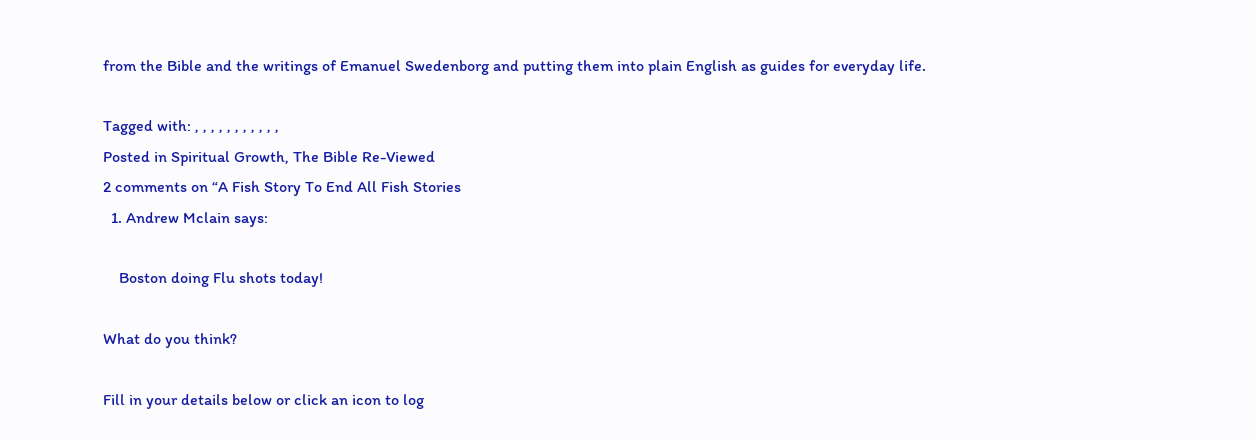from the Bible and the writings of Emanuel Swedenborg and putting them into plain English as guides for everyday life.

Tagged with: , , , , , , , , , , ,
Posted in Spiritual Growth, The Bible Re-Viewed
2 comments on “A Fish Story To End All Fish Stories
  1. Andrew Mclain says:

    Boston doing Flu shots today!

What do you think?

Fill in your details below or click an icon to log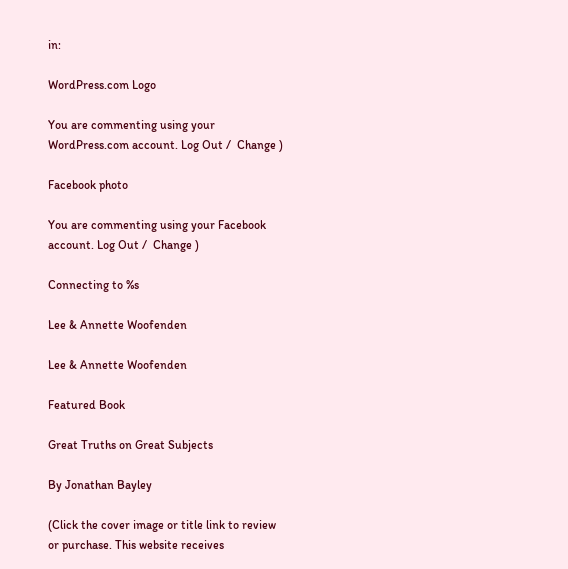in:

WordPress.com Logo

You are commenting using your WordPress.com account. Log Out /  Change )

Facebook photo

You are commenting using your Facebook account. Log Out /  Change )

Connecting to %s

Lee & Annette Woofenden

Lee & Annette Woofenden

Featured Book

Great Truths on Great Subjects

By Jonathan Bayley

(Click the cover image or title link to review or purchase. This website receives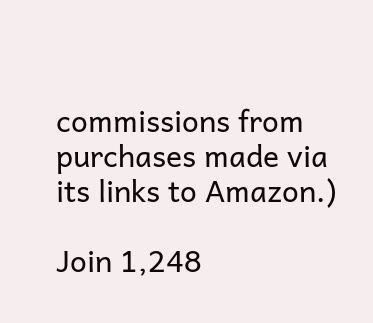commissions from purchases made via its links to Amazon.)

Join 1,248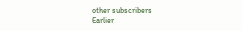other subscribers
Earlier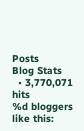Posts
Blog Stats
  • 3,770,071 hits
%d bloggers like this: